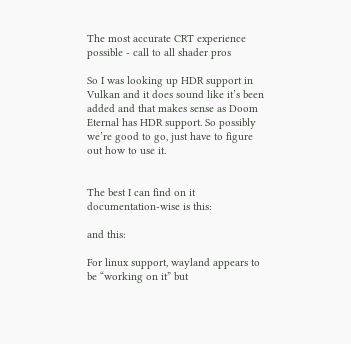The most accurate CRT experience possible - call to all shader pros

So I was looking up HDR support in Vulkan and it does sound like it’s been added and that makes sense as Doom Eternal has HDR support. So possibly we’re good to go, just have to figure out how to use it.


The best I can find on it documentation-wise is this:

and this:

For linux support, wayland appears to be “working on it” but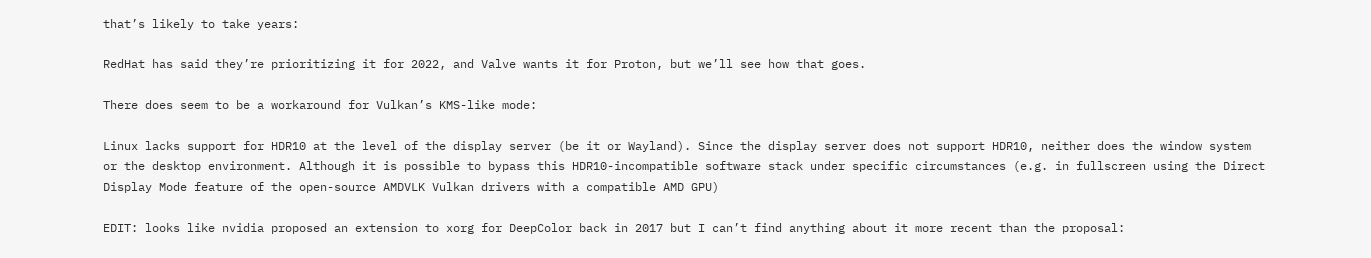that’s likely to take years:

RedHat has said they’re prioritizing it for 2022, and Valve wants it for Proton, but we’ll see how that goes.

There does seem to be a workaround for Vulkan’s KMS-like mode:

Linux lacks support for HDR10 at the level of the display server (be it or Wayland). Since the display server does not support HDR10, neither does the window system or the desktop environment. Although it is possible to bypass this HDR10-incompatible software stack under specific circumstances (e.g. in fullscreen using the Direct Display Mode feature of the open-source AMDVLK Vulkan drivers with a compatible AMD GPU)

EDIT: looks like nvidia proposed an extension to xorg for DeepColor back in 2017 but I can’t find anything about it more recent than the proposal: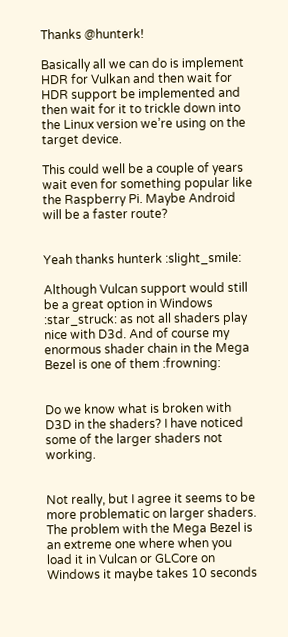Thanks @hunterk!

Basically all we can do is implement HDR for Vulkan and then wait for HDR support be implemented and then wait for it to trickle down into the Linux version we’re using on the target device.

This could well be a couple of years wait even for something popular like the Raspberry Pi. Maybe Android will be a faster route?


Yeah thanks hunterk :slight_smile:

Although Vulcan support would still be a great option in Windows :star_struck: as not all shaders play nice with D3d. And of course my enormous shader chain in the Mega Bezel is one of them :frowning:


Do we know what is broken with D3D in the shaders? I have noticed some of the larger shaders not working.


Not really, but I agree it seems to be more problematic on larger shaders. The problem with the Mega Bezel is an extreme one where when you load it in Vulcan or GLCore on Windows it maybe takes 10 seconds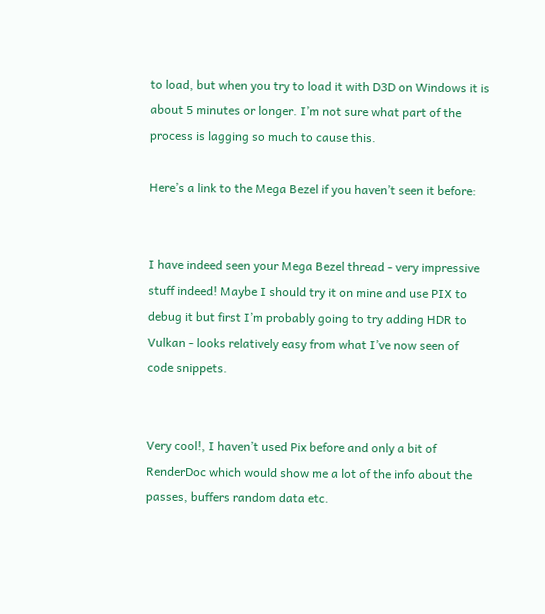to load, but when you try to load it with D3D on Windows it is about 5 minutes or longer. I’m not sure what part of the process is lagging so much to cause this.

Here’s a link to the Mega Bezel if you haven’t seen it before:


I have indeed seen your Mega Bezel thread - very impressive stuff indeed! Maybe I should try it on mine and use PIX to debug it but first I’m probably going to try adding HDR to Vulkan - looks relatively easy from what I’ve now seen of code snippets.


Very cool!, I haven’t used Pix before and only a bit of RenderDoc which would show me a lot of the info about the passes, buffers random data etc.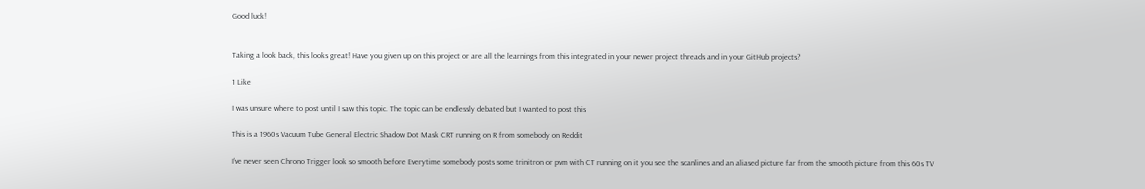Good luck!


Taking a look back, this looks great! Have you given up on this project or are all the learnings from this integrated in your newer project threads and in your GitHub projects?

1 Like

I was unsure where to post until I saw this topic. The topic can be endlessly debated but I wanted to post this

This is a 1960s Vacuum Tube General Electric Shadow Dot Mask CRT running on R from somebody on Reddit

I’ve never seen Chrono Trigger look so smooth before Everytime somebody posts some trinitron or pvm with CT running on it you see the scanlines and an aliased picture far from the smooth picture from this 60s TV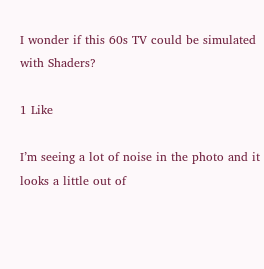I wonder if this 60s TV could be simulated with Shaders?

1 Like

I’m seeing a lot of noise in the photo and it looks a little out of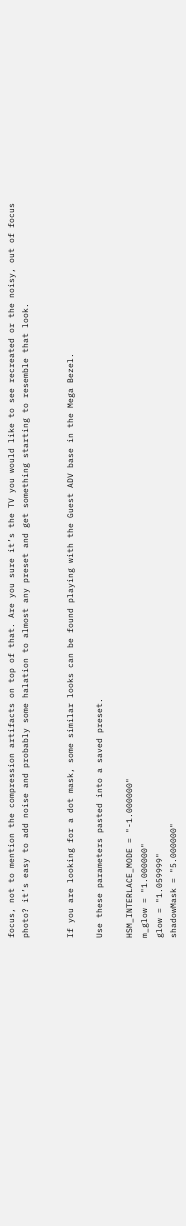focus, not to mention the compression artifacts on top of that. Are you sure it’s the TV you would like to see recreated or the noisy, out of focus photo? it’s easy to add noise and probably some halation to almost any preset and get something starting to resemble that look.


If you are looking for a dot mask, some similar looks can be found playing with the Guest ADV base in the Mega Bezel.

Use these parameters pasted into a saved preset.

HSM_INTERLACE_MODE = "-1.000000"
m_glow = "1.000000"
glow = "1.059999"
shadowMask = "5.000000"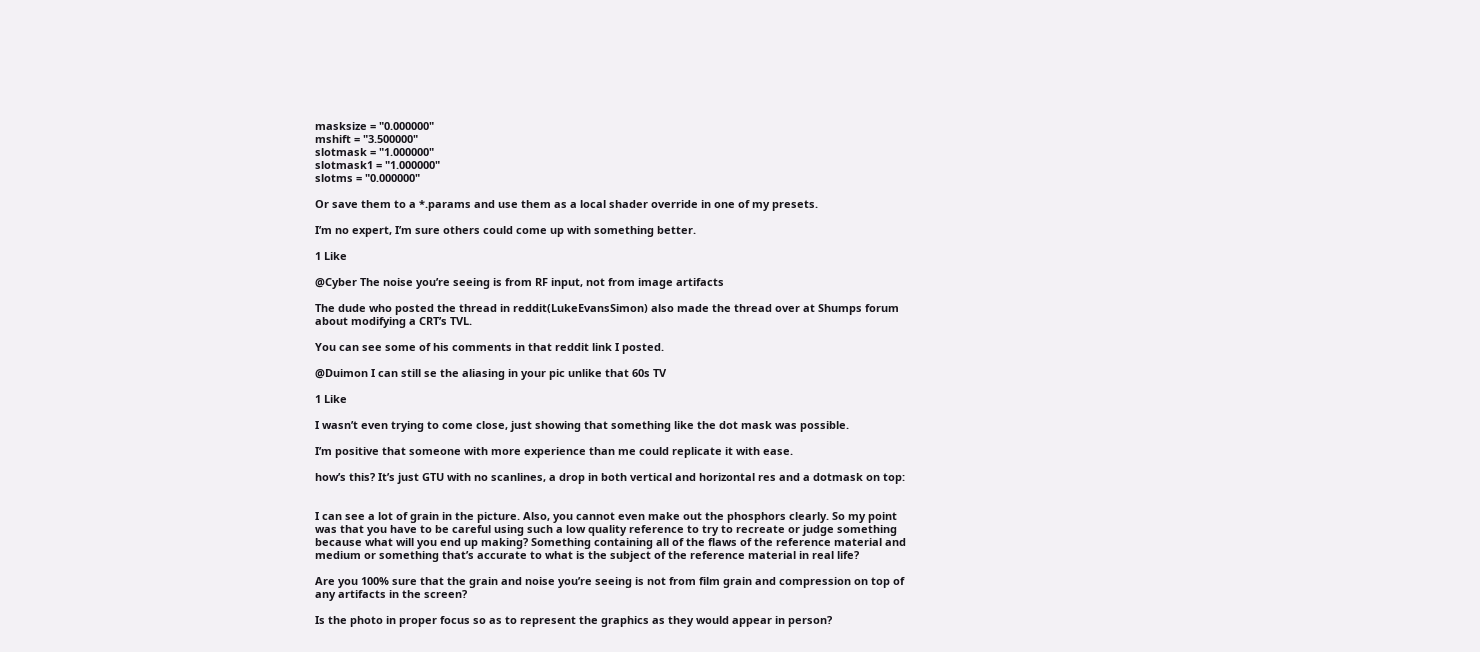masksize = "0.000000"
mshift = "3.500000"
slotmask = "1.000000"
slotmask1 = "1.000000"
slotms = "0.000000"

Or save them to a *.params and use them as a local shader override in one of my presets.

I’m no expert, I’m sure others could come up with something better.

1 Like

@Cyber The noise you’re seeing is from RF input, not from image artifacts

The dude who posted the thread in reddit(LukeEvansSimon) also made the thread over at Shumps forum about modifying a CRT’s TVL.

You can see some of his comments in that reddit link I posted.

@Duimon I can still se the aliasing in your pic unlike that 60s TV

1 Like

I wasn’t even trying to come close, just showing that something like the dot mask was possible.

I’m positive that someone with more experience than me could replicate it with ease.

how’s this? It’s just GTU with no scanlines, a drop in both vertical and horizontal res and a dotmask on top:


I can see a lot of grain in the picture. Also, you cannot even make out the phosphors clearly. So my point was that you have to be careful using such a low quality reference to try to recreate or judge something because what will you end up making? Something containing all of the flaws of the reference material and medium or something that’s accurate to what is the subject of the reference material in real life?

Are you 100% sure that the grain and noise you’re seeing is not from film grain and compression on top of any artifacts in the screen?

Is the photo in proper focus so as to represent the graphics as they would appear in person?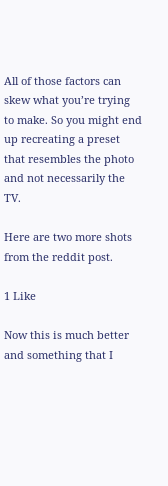All of those factors can skew what you’re trying to make. So you might end up recreating a preset that resembles the photo and not necessarily the TV.

Here are two more shots from the reddit post.

1 Like

Now this is much better and something that I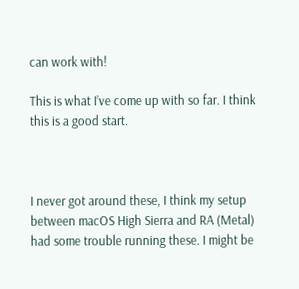can work with!

This is what I’ve come up with so far. I think this is a good start.



I never got around these, I think my setup between macOS High Sierra and RA (Metal) had some trouble running these. I might be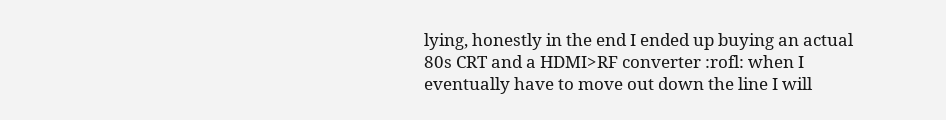lying, honestly in the end I ended up buying an actual 80s CRT and a HDMI>RF converter :rofl: when I eventually have to move out down the line I will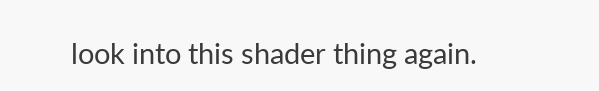look into this shader thing again.